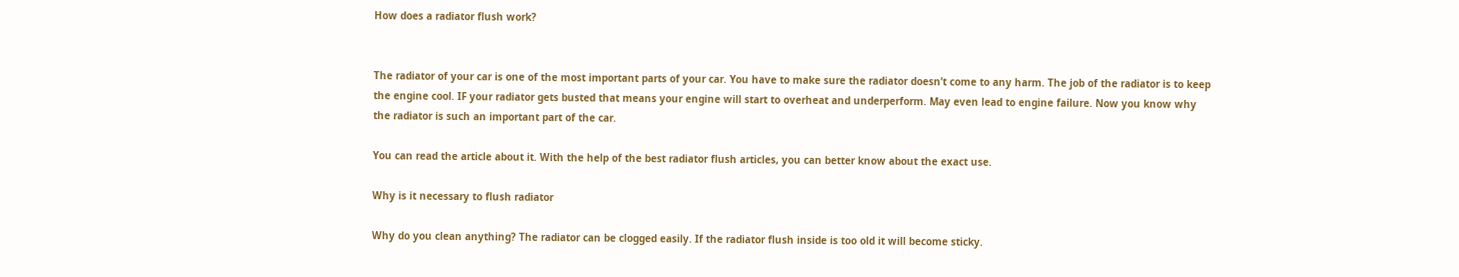How does a radiator flush work?


The radiator of your car is one of the most important parts of your car. You have to make sure the radiator doesn’t come to any harm. The job of the radiator is to keep the engine cool. IF your radiator gets busted that means your engine will start to overheat and underperform. May even lead to engine failure. Now you know why the radiator is such an important part of the car.

You can read the article about it. With the help of the best radiator flush articles, you can better know about the exact use.

Why is it necessary to flush radiator

Why do you clean anything? The radiator can be clogged easily. If the radiator flush inside is too old it will become sticky.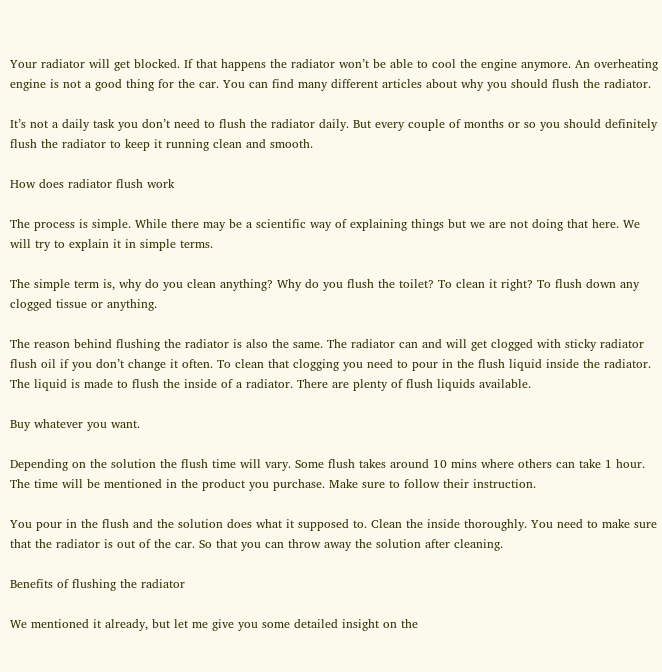Your radiator will get blocked. If that happens the radiator won’t be able to cool the engine anymore. An overheating engine is not a good thing for the car. You can find many different articles about why you should flush the radiator.

It’s not a daily task you don’t need to flush the radiator daily. But every couple of months or so you should definitely flush the radiator to keep it running clean and smooth.

How does radiator flush work

The process is simple. While there may be a scientific way of explaining things but we are not doing that here. We will try to explain it in simple terms.

The simple term is, why do you clean anything? Why do you flush the toilet? To clean it right? To flush down any clogged tissue or anything.

The reason behind flushing the radiator is also the same. The radiator can and will get clogged with sticky radiator flush oil if you don’t change it often. To clean that clogging you need to pour in the flush liquid inside the radiator. The liquid is made to flush the inside of a radiator. There are plenty of flush liquids available.

Buy whatever you want.

Depending on the solution the flush time will vary. Some flush takes around 10 mins where others can take 1 hour. The time will be mentioned in the product you purchase. Make sure to follow their instruction.

You pour in the flush and the solution does what it supposed to. Clean the inside thoroughly. You need to make sure that the radiator is out of the car. So that you can throw away the solution after cleaning.

Benefits of flushing the radiator

We mentioned it already, but let me give you some detailed insight on the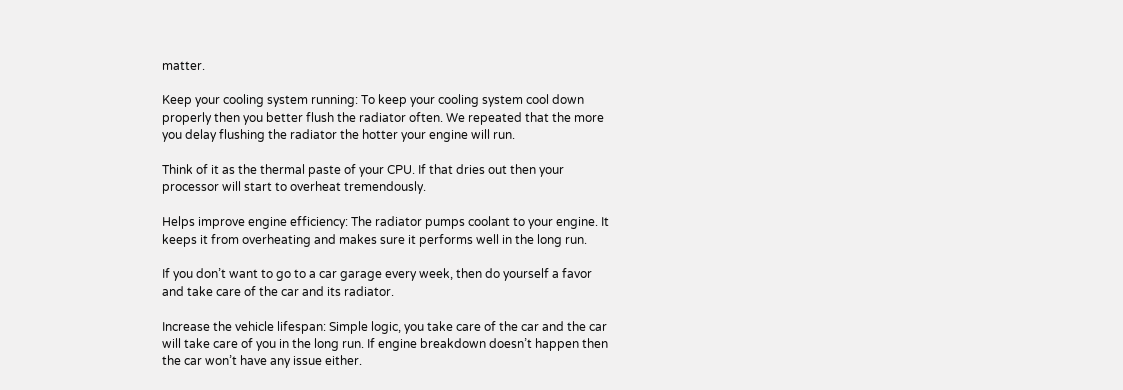matter.

Keep your cooling system running: To keep your cooling system cool down properly then you better flush the radiator often. We repeated that the more you delay flushing the radiator the hotter your engine will run.

Think of it as the thermal paste of your CPU. If that dries out then your processor will start to overheat tremendously.

Helps improve engine efficiency: The radiator pumps coolant to your engine. It keeps it from overheating and makes sure it performs well in the long run.

If you don’t want to go to a car garage every week, then do yourself a favor and take care of the car and its radiator.

Increase the vehicle lifespan: Simple logic, you take care of the car and the car will take care of you in the long run. If engine breakdown doesn’t happen then the car won’t have any issue either.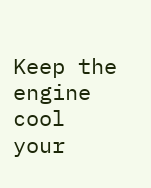Keep the engine cool your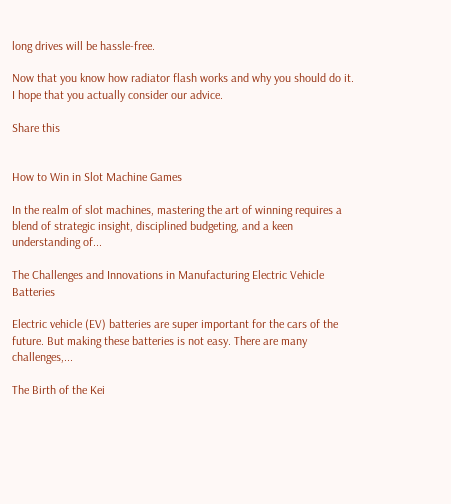long drives will be hassle-free.

Now that you know how radiator flash works and why you should do it. I hope that you actually consider our advice.

Share this


How to Win in Slot Machine Games

In the realm of slot machines, mastering the art of winning requires a blend of strategic insight, disciplined budgeting, and a keen understanding of...

The Challenges and Innovations in Manufacturing Electric Vehicle Batteries

Electric vehicle (EV) batteries are super important for the cars of the future. But making these batteries is not easy. There are many challenges,...

The Birth of the Kei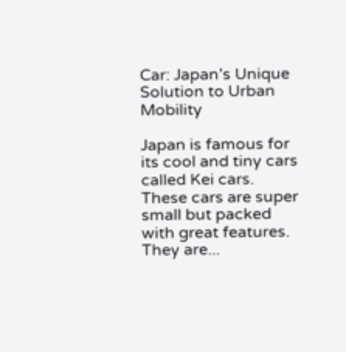Car: Japan’s Unique Solution to Urban Mobility

Japan is famous for its cool and tiny cars called Kei cars. These cars are super small but packed with great features. They are...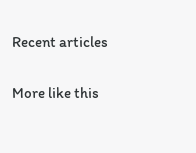Recent articles

More like this